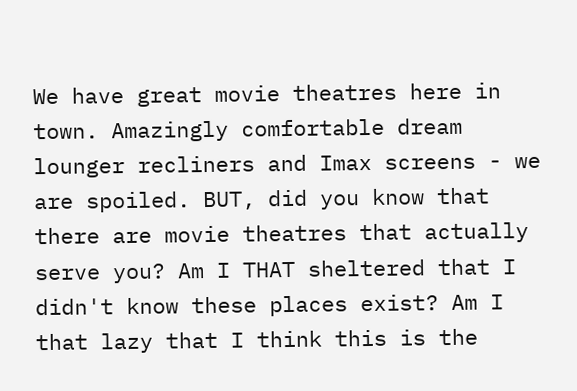We have great movie theatres here in town. Amazingly comfortable dream lounger recliners and Imax screens - we are spoiled. BUT, did you know that there are movie theatres that actually serve you? Am I THAT sheltered that I didn't know these places exist? Am I that lazy that I think this is the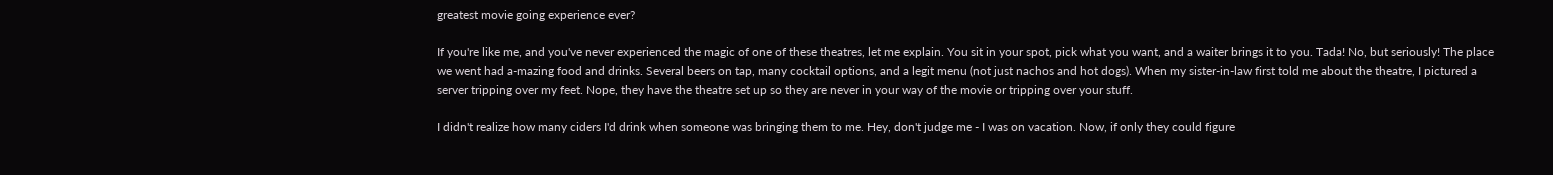greatest movie going experience ever?

If you're like me, and you've never experienced the magic of one of these theatres, let me explain. You sit in your spot, pick what you want, and a waiter brings it to you. Tada! No, but seriously! The place we went had a-mazing food and drinks. Several beers on tap, many cocktail options, and a legit menu (not just nachos and hot dogs). When my sister-in-law first told me about the theatre, I pictured a server tripping over my feet. Nope, they have the theatre set up so they are never in your way of the movie or tripping over your stuff.

I didn't realize how many ciders I'd drink when someone was bringing them to me. Hey, don't judge me - I was on vacation. Now, if only they could figure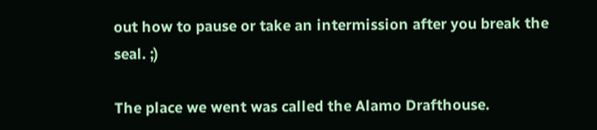out how to pause or take an intermission after you break the seal. ;)

The place we went was called the Alamo Drafthouse.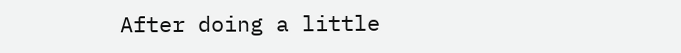After doing a little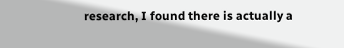research, I found there is actually a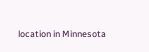location in Minnesota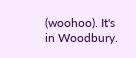(woohoo). It's in Woodbury.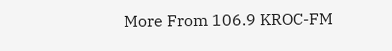More From 106.9 KROC-FM